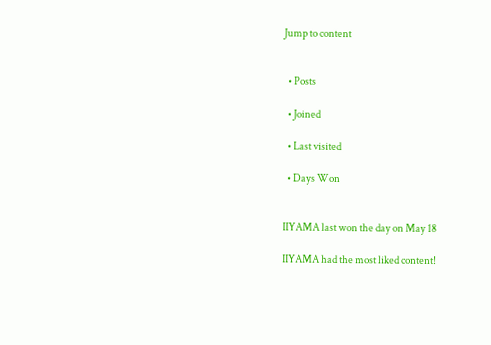Jump to content


  • Posts

  • Joined

  • Last visited

  • Days Won


IIYAMA last won the day on May 18

IIYAMA had the most liked content!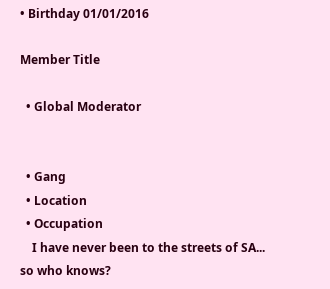• Birthday 01/01/2016

Member Title

  • Global Moderator


  • Gang
  • Location
  • Occupation
    I have never been to the streets of SA... so who knows?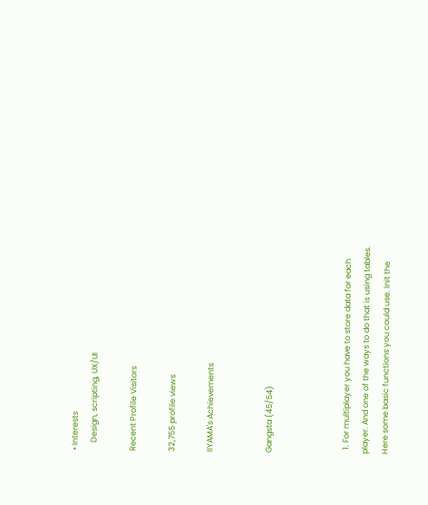• Interests
    Design, scripting, UX/UI

Recent Profile Visitors

32,755 profile views

IIYAMA's Achievements


Gangsta (45/54)



  1. For multiplayer you have to store data for each player. And one of the ways to do that is using tables. Here some basic functions you could use. Init the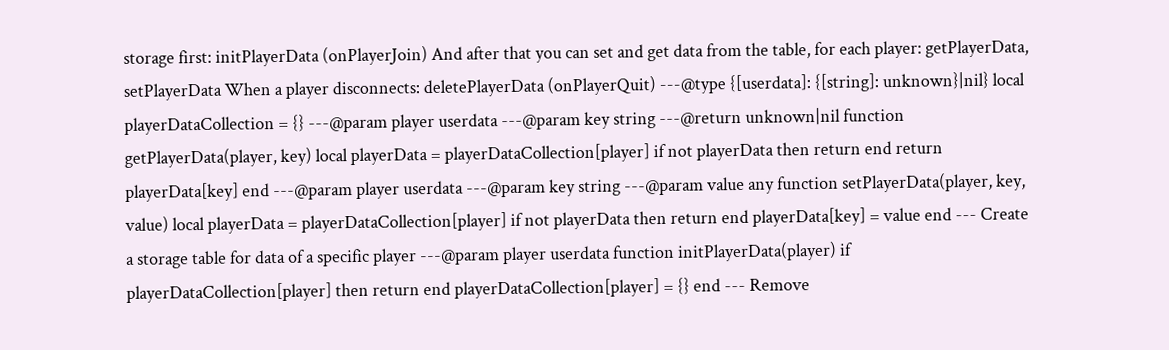storage first: initPlayerData (onPlayerJoin) And after that you can set and get data from the table, for each player: getPlayerData, setPlayerData When a player disconnects: deletePlayerData (onPlayerQuit) ---@type {[userdata]: {[string]: unknown}|nil} local playerDataCollection = {} ---@param player userdata ---@param key string ---@return unknown|nil function getPlayerData(player, key) local playerData = playerDataCollection[player] if not playerData then return end return playerData[key] end ---@param player userdata ---@param key string ---@param value any function setPlayerData(player, key, value) local playerData = playerDataCollection[player] if not playerData then return end playerData[key] = value end --- Create a storage table for data of a specific player ---@param player userdata function initPlayerData(player) if playerDataCollection[player] then return end playerDataCollection[player] = {} end --- Remove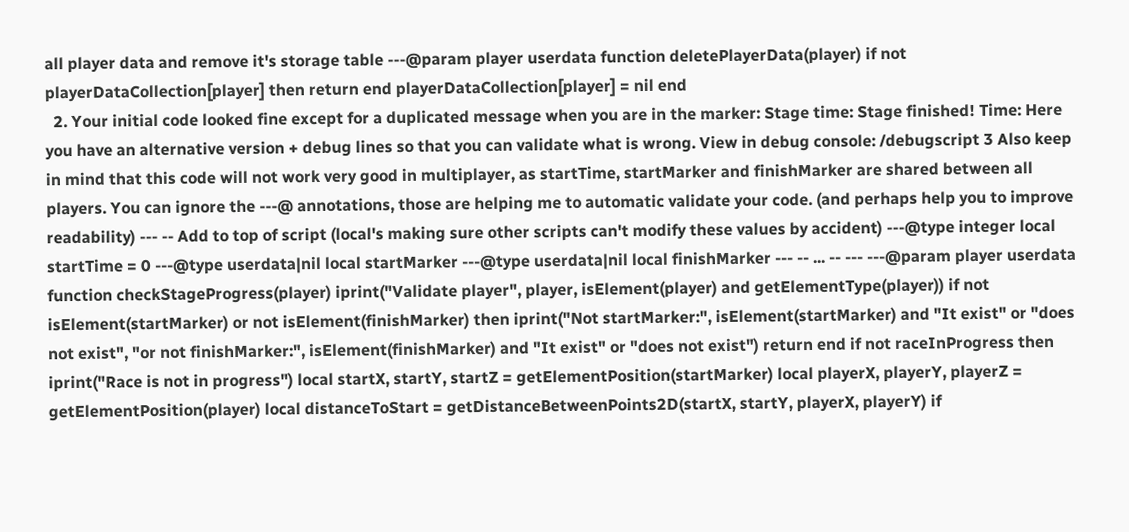all player data and remove it's storage table ---@param player userdata function deletePlayerData(player) if not playerDataCollection[player] then return end playerDataCollection[player] = nil end
  2. Your initial code looked fine except for a duplicated message when you are in the marker: Stage time: Stage finished! Time: Here you have an alternative version + debug lines so that you can validate what is wrong. View in debug console: /debugscript 3 Also keep in mind that this code will not work very good in multiplayer, as startTime, startMarker and finishMarker are shared between all players. You can ignore the ---@ annotations, those are helping me to automatic validate your code. (and perhaps help you to improve readability) --- -- Add to top of script (local's making sure other scripts can't modify these values by accident) ---@type integer local startTime = 0 ---@type userdata|nil local startMarker ---@type userdata|nil local finishMarker --- -- ... -- --- ---@param player userdata function checkStageProgress(player) iprint("Validate player", player, isElement(player) and getElementType(player)) if not isElement(startMarker) or not isElement(finishMarker) then iprint("Not startMarker:", isElement(startMarker) and "It exist" or "does not exist", "or not finishMarker:", isElement(finishMarker) and "It exist" or "does not exist") return end if not raceInProgress then iprint("Race is not in progress") local startX, startY, startZ = getElementPosition(startMarker) local playerX, playerY, playerZ = getElementPosition(player) local distanceToStart = getDistanceBetweenPoints2D(startX, startY, playerX, playerY) if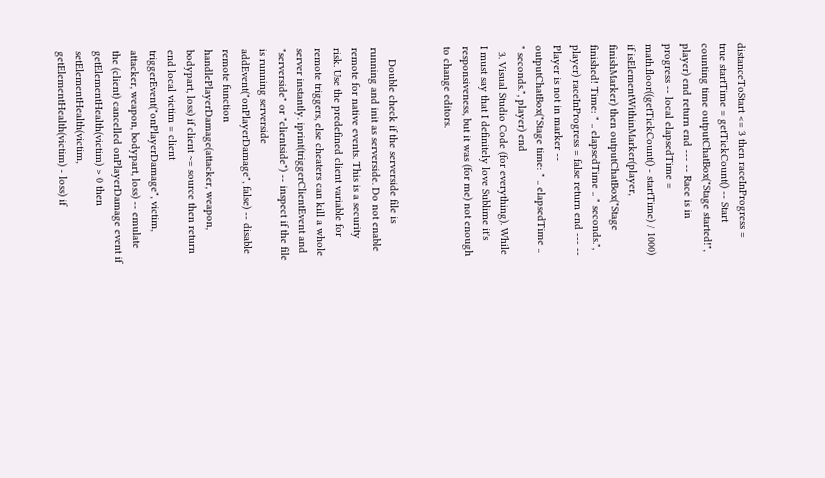distanceToStart <= 3 then raceInProgress = true startTime = getTickCount() -- Start counting time outputChatBox("Stage started!", player) end return end --- -- Race is in progress -- local elapsedTime = math.floor((getTickCount() - startTime) / 1000) if isElementWithinMarker(player, finishMarker) then outputChatBox("Stage finished! Time: " .. elapsedTime .. " seconds.", player) raceInProgress = false return end --- -- Player is not in marker -- outputChatBox("Stage time: " .. elapsedTime .. " seconds.", player) end
  3. Visual Studio Code (for everything). While I must say that I definitely love Sublime it's responsiveness, but it was (for me) not enough to change editors.


    Double check if the serverside file is running and init as serverside. Do not enable remote for native events. This is a security risk. Use the predefined client variable for remote triggers, else cheaters can kill a whole server instantly. iprint(triggerClientEvent and "serverside" or "clientside") -- inspect if the file is running serverside addEvent("onPlayerDamage", false) -- disable remote function handlePlayerDamage(attacker, weapon, bodypart, loss) if client ~= source then return end local victim = client triggerEvent("onPlayerDamage", victim, attacker, weapon, bodypart, loss) -- emulate the (client) cancelled onPlayerDamage event if getElementHealth(victim) > 0 then setElementHealth(victim, getElementHealth(victim) - loss) if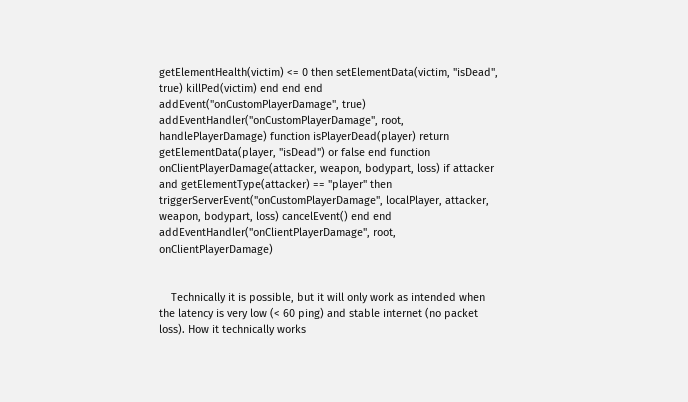getElementHealth(victim) <= 0 then setElementData(victim, "isDead", true) killPed(victim) end end end addEvent("onCustomPlayerDamage", true) addEventHandler("onCustomPlayerDamage", root, handlePlayerDamage) function isPlayerDead(player) return getElementData(player, "isDead") or false end function onClientPlayerDamage(attacker, weapon, bodypart, loss) if attacker and getElementType(attacker) == "player" then triggerServerEvent("onCustomPlayerDamage", localPlayer, attacker, weapon, bodypart, loss) cancelEvent() end end addEventHandler("onClientPlayerDamage", root, onClientPlayerDamage)


    Technically it is possible, but it will only work as intended when the latency is very low (< 60 ping) and stable internet (no packet loss). How it technically works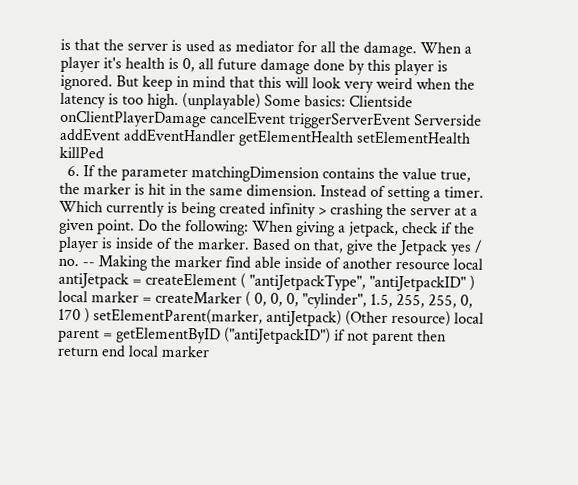is that the server is used as mediator for all the damage. When a player it's health is 0, all future damage done by this player is ignored. But keep in mind that this will look very weird when the latency is too high. (unplayable) Some basics: Clientside onClientPlayerDamage cancelEvent triggerServerEvent Serverside addEvent addEventHandler getElementHealth setElementHealth killPed
  6. If the parameter matchingDimension contains the value true, the marker is hit in the same dimension. Instead of setting a timer. Which currently is being created infinity > crashing the server at a given point. Do the following: When giving a jetpack, check if the player is inside of the marker. Based on that, give the Jetpack yes / no. -- Making the marker find able inside of another resource local antiJetpack = createElement ( "antiJetpackType", "antiJetpackID" ) local marker = createMarker ( 0, 0, 0, "cylinder", 1.5, 255, 255, 0, 170 ) setElementParent(marker, antiJetpack) (Other resource) local parent = getElementByID ("antiJetpackID") if not parent then return end local marker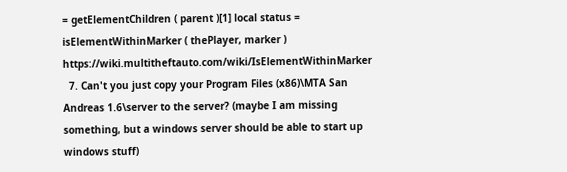= getElementChildren ( parent )[1] local status = isElementWithinMarker ( thePlayer, marker ) https://wiki.multitheftauto.com/wiki/IsElementWithinMarker
  7. Can't you just copy your Program Files (x86)\MTA San Andreas 1.6\server to the server? (maybe I am missing something, but a windows server should be able to start up windows stuff)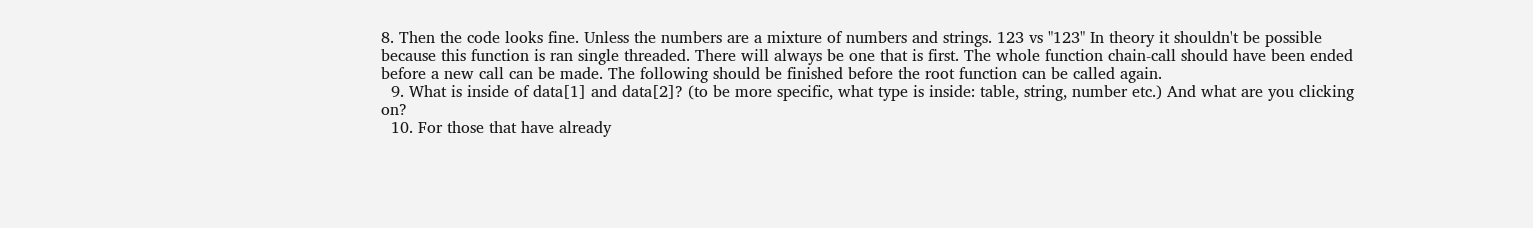8. Then the code looks fine. Unless the numbers are a mixture of numbers and strings. 123 vs "123" In theory it shouldn't be possible because this function is ran single threaded. There will always be one that is first. The whole function chain-call should have been ended before a new call can be made. The following should be finished before the root function can be called again.
  9. What is inside of data[1] and data[2]? (to be more specific, what type is inside: table, string, number etc.) And what are you clicking on?
  10. For those that have already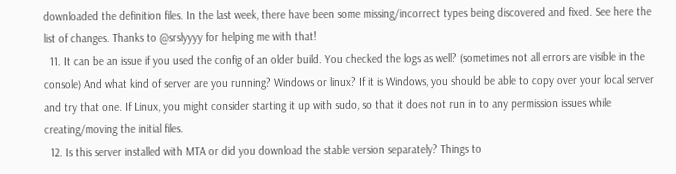downloaded the definition files. In the last week, there have been some missing/incorrect types being discovered and fixed. See here the list of changes. Thanks to @srslyyyy for helping me with that!
  11. It can be an issue if you used the config of an older build. You checked the logs as well? (sometimes not all errors are visible in the console) And what kind of server are you running? Windows or linux? If it is Windows, you should be able to copy over your local server and try that one. If Linux, you might consider starting it up with sudo, so that it does not run in to any permission issues while creating/moving the initial files.
  12. Is this server installed with MTA or did you download the stable version separately? Things to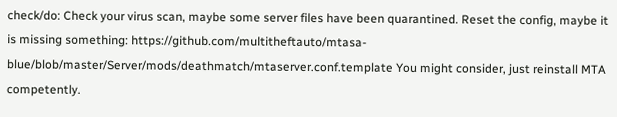check/do: Check your virus scan, maybe some server files have been quarantined. Reset the config, maybe it is missing something: https://github.com/multitheftauto/mtasa-blue/blob/master/Server/mods/deathmatch/mtaserver.conf.template You might consider, just reinstall MTA competently.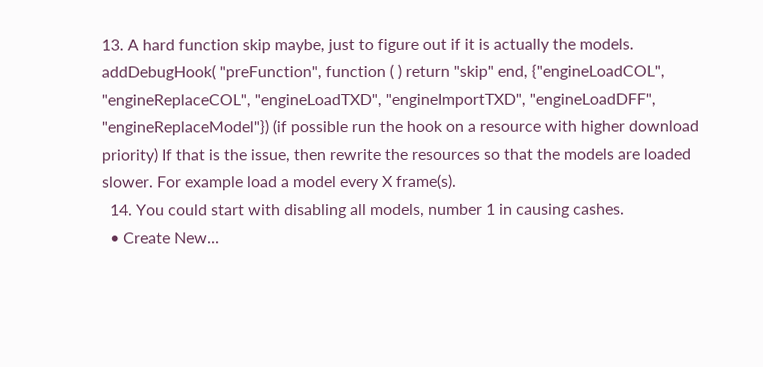13. A hard function skip maybe, just to figure out if it is actually the models. addDebugHook( "preFunction", function ( ) return "skip" end, {"engineLoadCOL", "engineReplaceCOL", "engineLoadTXD", "engineImportTXD", "engineLoadDFF", "engineReplaceModel"}) (if possible run the hook on a resource with higher download priority) If that is the issue, then rewrite the resources so that the models are loaded slower. For example load a model every X frame(s).
  14. You could start with disabling all models, number 1 in causing cashes.
  • Create New...